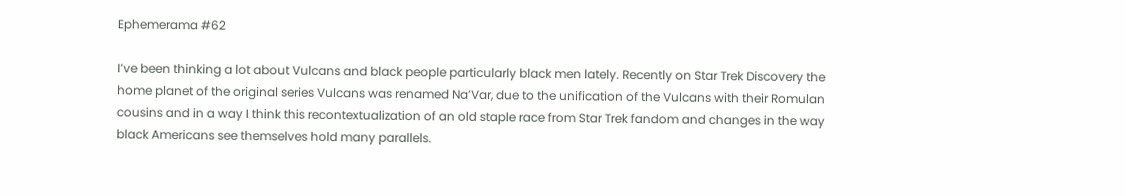Ephemerama #62

I’ve been thinking a lot about Vulcans and black people particularly black men lately. Recently on Star Trek Discovery the home planet of the original series Vulcans was renamed Na’Var, due to the unification of the Vulcans with their Romulan cousins and in a way I think this recontextualization of an old staple race from Star Trek fandom and changes in the way black Americans see themselves hold many parallels.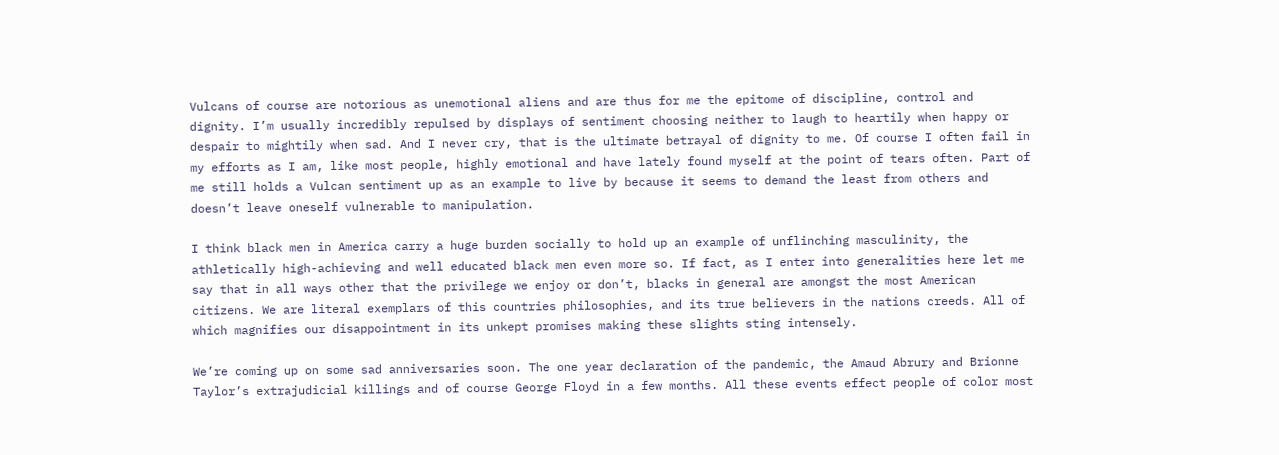Vulcans of course are notorious as unemotional aliens and are thus for me the epitome of discipline, control and dignity. I’m usually incredibly repulsed by displays of sentiment choosing neither to laugh to heartily when happy or despair to mightily when sad. And I never cry, that is the ultimate betrayal of dignity to me. Of course I often fail in my efforts as I am, like most people, highly emotional and have lately found myself at the point of tears often. Part of me still holds a Vulcan sentiment up as an example to live by because it seems to demand the least from others and doesn’t leave oneself vulnerable to manipulation.

I think black men in America carry a huge burden socially to hold up an example of unflinching masculinity, the athletically high-achieving and well educated black men even more so. If fact, as I enter into generalities here let me say that in all ways other that the privilege we enjoy or don’t, blacks in general are amongst the most American citizens. We are literal exemplars of this countries philosophies, and its true believers in the nations creeds. All of which magnifies our disappointment in its unkept promises making these slights sting intensely.

We’re coming up on some sad anniversaries soon. The one year declaration of the pandemic, the Amaud Abrury and Brionne Taylor’s extrajudicial killings and of course George Floyd in a few months. All these events effect people of color most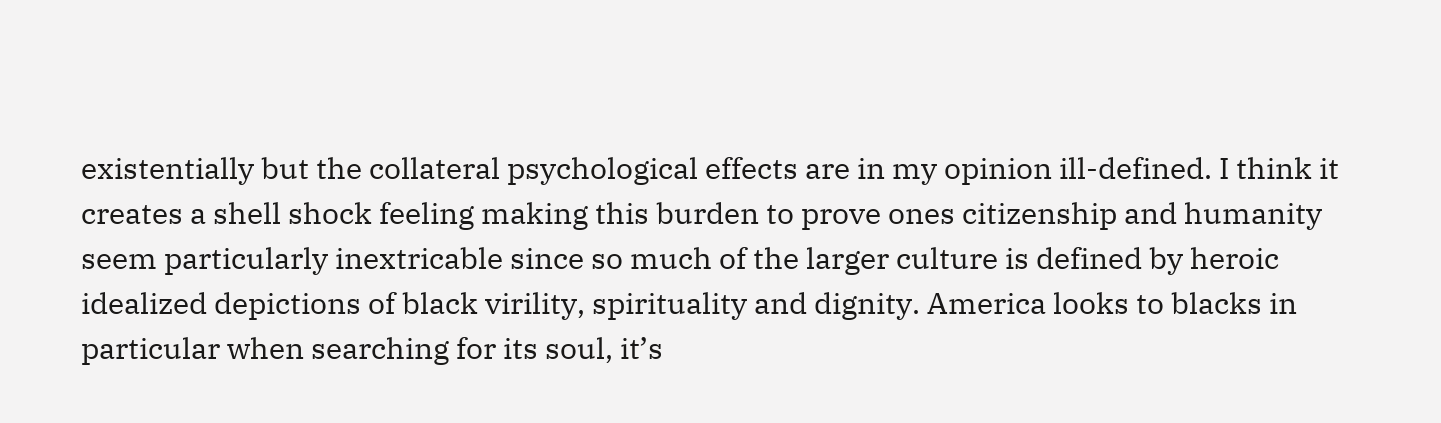existentially but the collateral psychological effects are in my opinion ill-defined. I think it creates a shell shock feeling making this burden to prove ones citizenship and humanity seem particularly inextricable since so much of the larger culture is defined by heroic idealized depictions of black virility, spirituality and dignity. America looks to blacks in particular when searching for its soul, it’s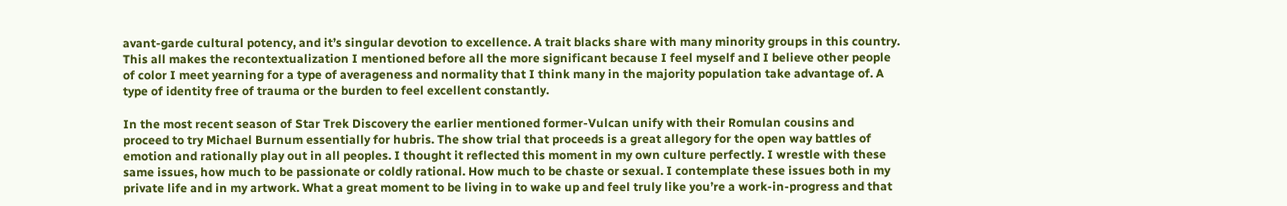avant-garde cultural potency, and it’s singular devotion to excellence. A trait blacks share with many minority groups in this country. This all makes the recontextualization I mentioned before all the more significant because I feel myself and I believe other people of color I meet yearning for a type of averageness and normality that I think many in the majority population take advantage of. A type of identity free of trauma or the burden to feel excellent constantly.

In the most recent season of Star Trek Discovery the earlier mentioned former-Vulcan unify with their Romulan cousins and proceed to try Michael Burnum essentially for hubris. The show trial that proceeds is a great allegory for the open way battles of emotion and rationally play out in all peoples. I thought it reflected this moment in my own culture perfectly. I wrestle with these same issues, how much to be passionate or coldly rational. How much to be chaste or sexual. I contemplate these issues both in my private life and in my artwork. What a great moment to be living in to wake up and feel truly like you’re a work-in-progress and that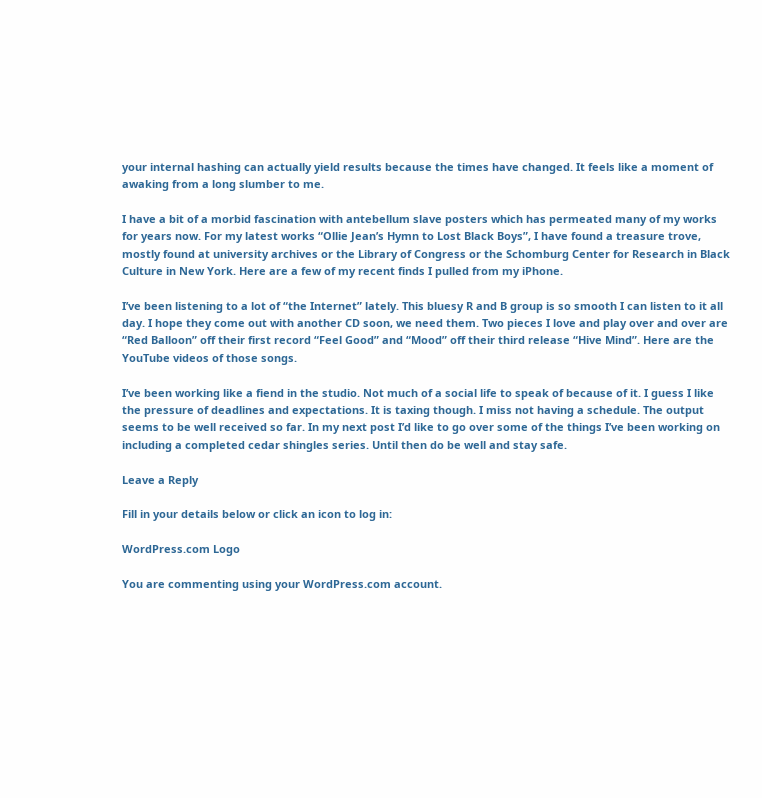your internal hashing can actually yield results because the times have changed. It feels like a moment of awaking from a long slumber to me.

I have a bit of a morbid fascination with antebellum slave posters which has permeated many of my works for years now. For my latest works “Ollie Jean’s Hymn to Lost Black Boys”, I have found a treasure trove, mostly found at university archives or the Library of Congress or the Schomburg Center for Research in Black Culture in New York. Here are a few of my recent finds I pulled from my iPhone.

I’ve been listening to a lot of “the Internet” lately. This bluesy R and B group is so smooth I can listen to it all day. I hope they come out with another CD soon, we need them. Two pieces I love and play over and over are “Red Balloon” off their first record “Feel Good” and “Mood” off their third release “Hive Mind”. Here are the YouTube videos of those songs.

I’ve been working like a fiend in the studio. Not much of a social life to speak of because of it. I guess I like the pressure of deadlines and expectations. It is taxing though. I miss not having a schedule. The output seems to be well received so far. In my next post I’d like to go over some of the things I’ve been working on including a completed cedar shingles series. Until then do be well and stay safe.

Leave a Reply

Fill in your details below or click an icon to log in:

WordPress.com Logo

You are commenting using your WordPress.com account.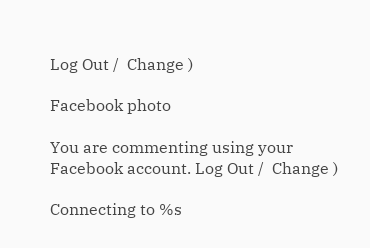Log Out /  Change )

Facebook photo

You are commenting using your Facebook account. Log Out /  Change )

Connecting to %s